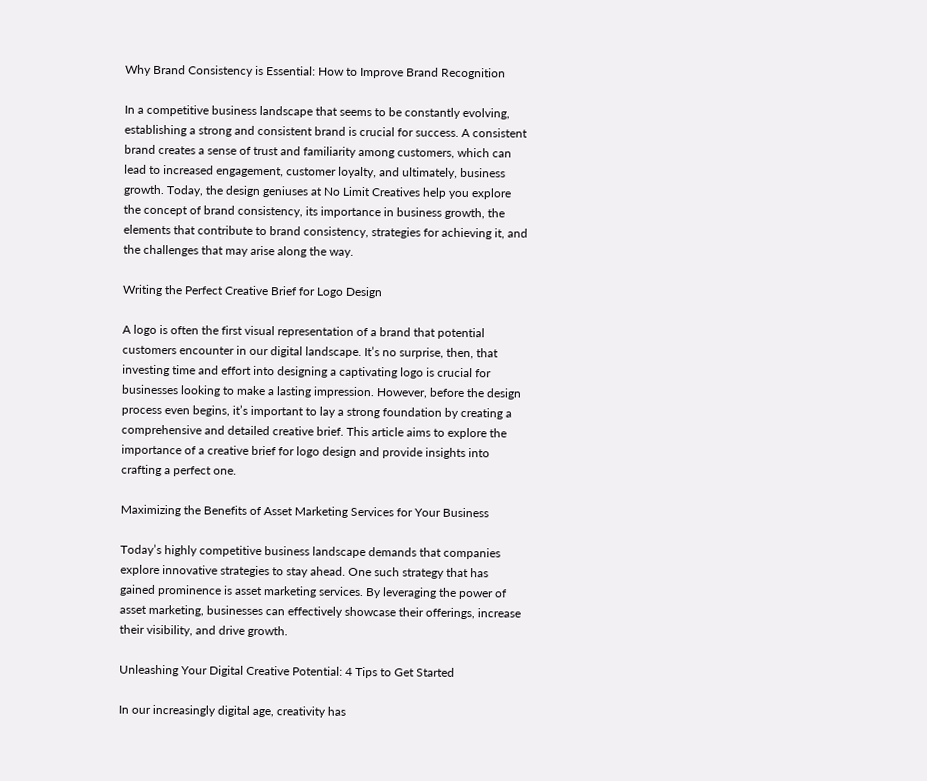Why Brand Consistency is Essential: How to Improve Brand Recognition

In a competitive business landscape that seems to be constantly evolving, establishing a strong and consistent brand is crucial for success. A consistent brand creates a sense of trust and familiarity among customers, which can lead to increased engagement, customer loyalty, and ultimately, business growth. Today, the design geniuses at No Limit Creatives help you explore the concept of brand consistency, its importance in business growth, the elements that contribute to brand consistency, strategies for achieving it, and the challenges that may arise along the way.

Writing the Perfect Creative Brief for Logo Design

A logo is often the first visual representation of a brand that potential customers encounter in our digital landscape. It’s no surprise, then, that investing time and effort into designing a captivating logo is crucial for businesses looking to make a lasting impression. However, before the design process even begins, it’s important to lay a strong foundation by creating a comprehensive and detailed creative brief. This article aims to explore the importance of a creative brief for logo design and provide insights into crafting a perfect one.

Maximizing the Benefits of Asset Marketing Services for Your Business

Today’s highly competitive business landscape demands that companies explore innovative strategies to stay ahead. One such strategy that has gained prominence is asset marketing services. By leveraging the power of asset marketing, businesses can effectively showcase their offerings, increase their visibility, and drive growth.

Unleashing Your Digital Creative Potential: 4 Tips to Get Started

In our increasingly digital age, creativity has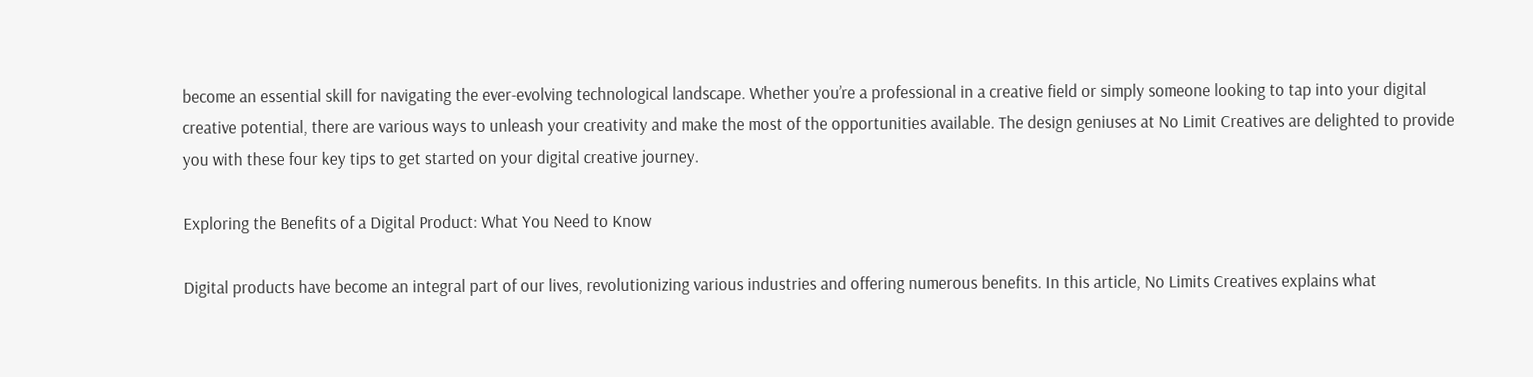become an essential skill for navigating the ever-evolving technological landscape. Whether you’re a professional in a creative field or simply someone looking to tap into your digital creative potential, there are various ways to unleash your creativity and make the most of the opportunities available. The design geniuses at No Limit Creatives are delighted to provide you with these four key tips to get started on your digital creative journey.

Exploring the Benefits of a Digital Product: What You Need to Know

Digital products have become an integral part of our lives, revolutionizing various industries and offering numerous benefits. In this article, No Limits Creatives explains what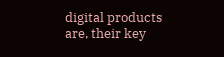digital products are, their key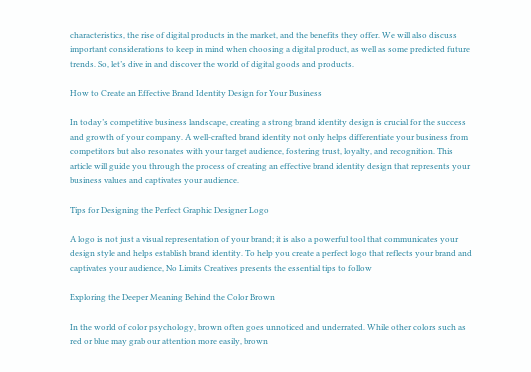characteristics, the rise of digital products in the market, and the benefits they offer. We will also discuss important considerations to keep in mind when choosing a digital product, as well as some predicted future trends. So, let’s dive in and discover the world of digital goods and products.

How to Create an Effective Brand Identity Design for Your Business

In today’s competitive business landscape, creating a strong brand identity design is crucial for the success and growth of your company. A well-crafted brand identity not only helps differentiate your business from competitors but also resonates with your target audience, fostering trust, loyalty, and recognition. This article will guide you through the process of creating an effective brand identity design that represents your business values and captivates your audience.

Tips for Designing the Perfect Graphic Designer Logo

A logo is not just a visual representation of your brand; it is also a powerful tool that communicates your design style and helps establish brand identity. To help you create a perfect logo that reflects your brand and captivates your audience, No Limits Creatives presents the essential tips to follow

Exploring the Deeper Meaning Behind the Color Brown

In the world of color psychology, brown often goes unnoticed and underrated. While other colors such as red or blue may grab our attention more easily, brown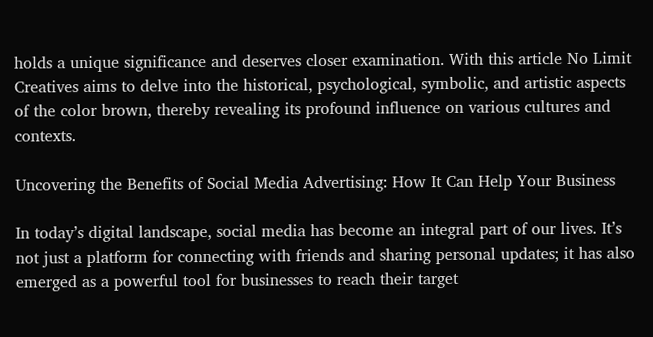holds a unique significance and deserves closer examination. With this article No Limit Creatives aims to delve into the historical, psychological, symbolic, and artistic aspects of the color brown, thereby revealing its profound influence on various cultures and contexts.

Uncovering the Benefits of Social Media Advertising: How It Can Help Your Business

In today’s digital landscape, social media has become an integral part of our lives. It’s not just a platform for connecting with friends and sharing personal updates; it has also emerged as a powerful tool for businesses to reach their target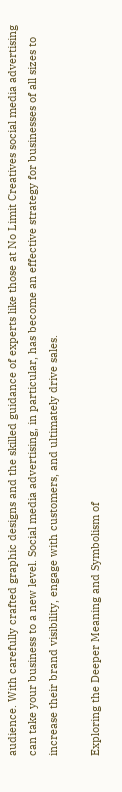audience. With carefully crafted graphic designs and the skilled guidance of experts like those at No Limit Creatives social media advertising can take your business to a new level. Social media advertising, in particular, has become an effective strategy for businesses of all sizes to increase their brand visibility, engage with customers, and ultimately drive sales.

Exploring the Deeper Meaning and Symbolism of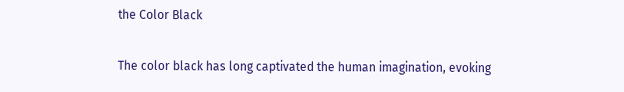the Color Black

The color black has long captivated the human imagination, evoking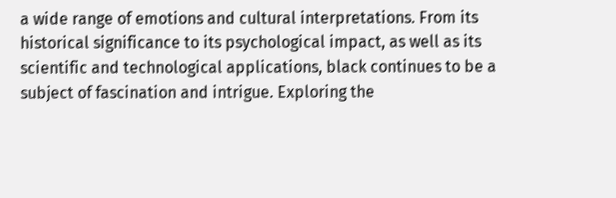a wide range of emotions and cultural interpretations. From its historical significance to its psychological impact, as well as its scientific and technological applications, black continues to be a subject of fascination and intrigue. Exploring the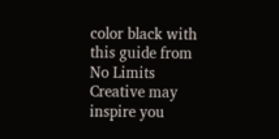color black with this guide from No Limits Creative may inspire you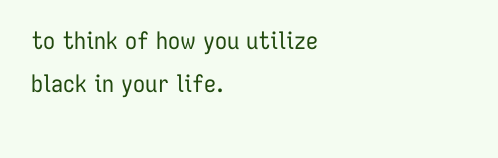to think of how you utilize black in your life.